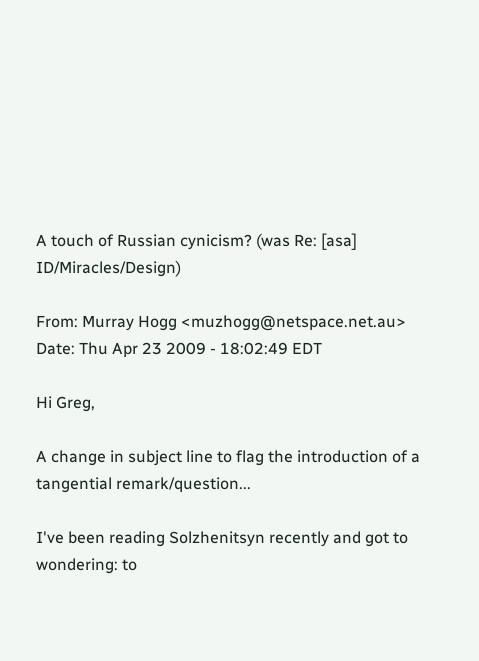A touch of Russian cynicism? (was Re: [asa] ID/Miracles/Design)

From: Murray Hogg <muzhogg@netspace.net.au>
Date: Thu Apr 23 2009 - 18:02:49 EDT

Hi Greg,

A change in subject line to flag the introduction of a tangential remark/question...

I've been reading Solzhenitsyn recently and got to wondering: to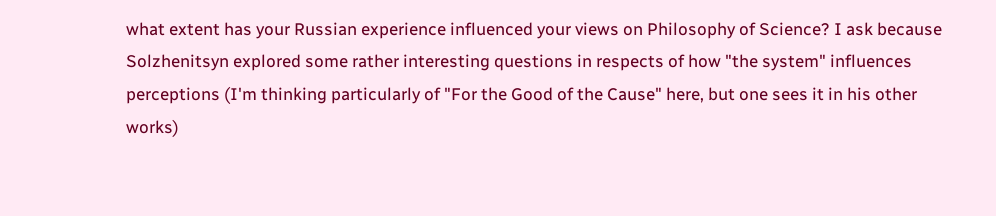what extent has your Russian experience influenced your views on Philosophy of Science? I ask because Solzhenitsyn explored some rather interesting questions in respects of how "the system" influences perceptions (I'm thinking particularly of "For the Good of the Cause" here, but one sees it in his other works)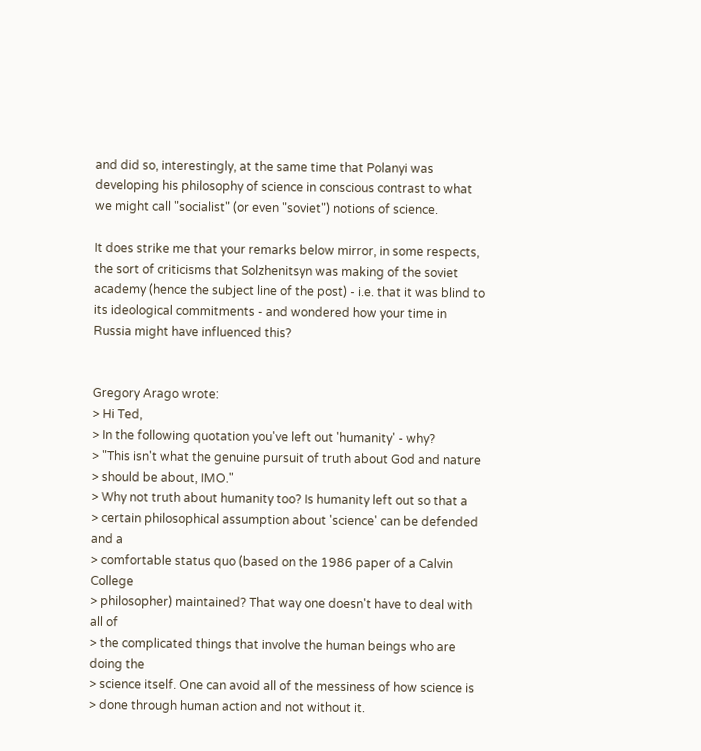and did so, interestingly, at the same time that Polanyi was developing his philosophy of science in conscious contrast to what we might call "socialist" (or even "soviet") notions of science.

It does strike me that your remarks below mirror, in some respects, the sort of criticisms that Solzhenitsyn was making of the soviet academy (hence the subject line of the post) - i.e. that it was blind to its ideological commitments - and wondered how your time in Russia might have influenced this?


Gregory Arago wrote:
> Hi Ted,
> In the following quotation you've left out 'humanity' - why?
> "This isn't what the genuine pursuit of truth about God and nature
> should be about, IMO."
> Why not truth about humanity too? Is humanity left out so that a
> certain philosophical assumption about 'science' can be defended and a
> comfortable status quo (based on the 1986 paper of a Calvin College
> philosopher) maintained? That way one doesn't have to deal with all of
> the complicated things that involve the human beings who are doing the
> science itself. One can avoid all of the messiness of how science is
> done through human action and not without it.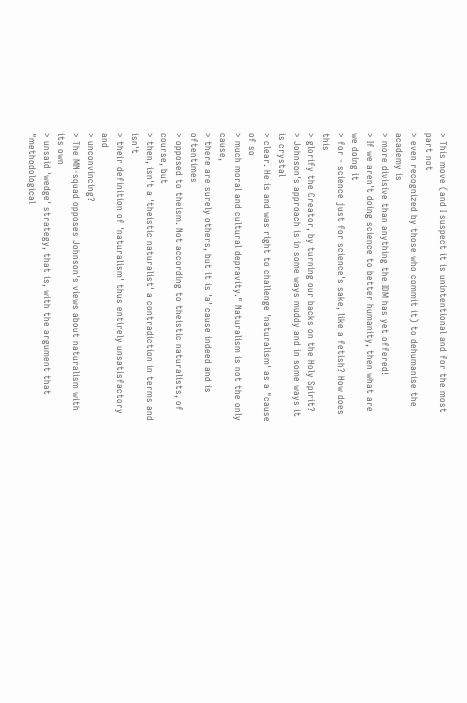> This move (and I suspect it is unintentional and for the most part not
> even recognized by those who commit it) to dehumanise the academy is
> more divisive than anything the IDM has yet offered!
> If we aren't doing science to better humanity, then what are we doing it
> for - science just for science's sake, like a fetish? How does this
> glorify the Creator, by turning our backs on the Holy Spirit?
> Johnson's approach is in some ways muddy and in some ways it is crystal
> clear. He is and was right to challenge 'naturalism' as a "cause of so
> much moral and cultural depravity." Naturalism is not the only cause,
> there are surely others, but it is 'a' cause indeed and is oftentimes
> opposed to theism. Not according to theistic naturalists, of course, but
> then, isn't a 'theistic naturalist' a contradiction in terms and isn't
> their definition of 'naturalism' thus entirely unsatisfactory and
> unconvincing?
> The MN-squad opposes Johnson's views about naturalism with its own
> unsaid 'wedge' strategy, that is, with the argument that "methodological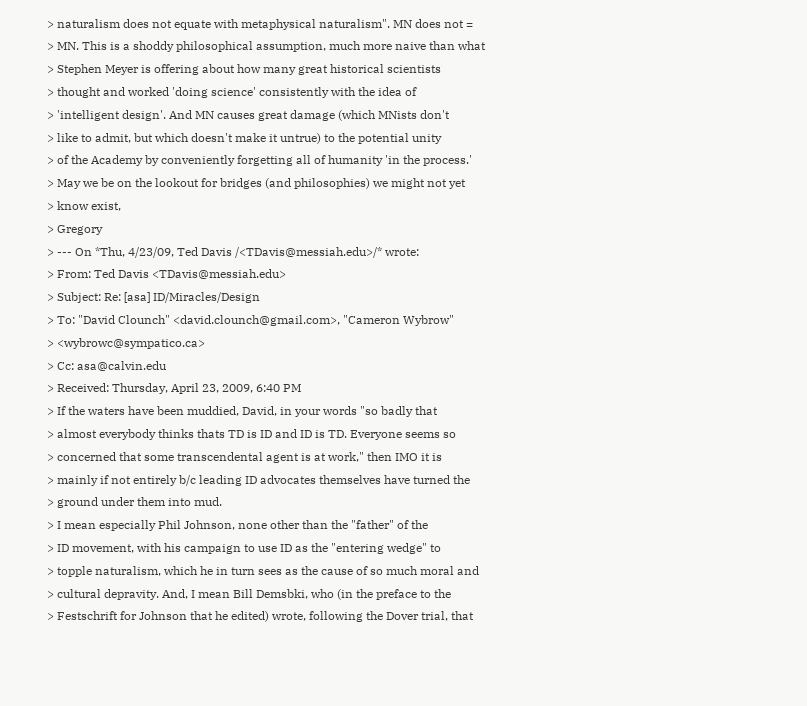> naturalism does not equate with metaphysical naturalism". MN does not =
> MN. This is a shoddy philosophical assumption, much more naive than what
> Stephen Meyer is offering about how many great historical scientists
> thought and worked 'doing science' consistently with the idea of
> 'intelligent design'. And MN causes great damage (which MNists don't
> like to admit, but which doesn't make it untrue) to the potential unity
> of the Academy by conveniently forgetting all of humanity 'in the process.'
> May we be on the lookout for bridges (and philosophies) we might not yet
> know exist,
> Gregory
> --- On *Thu, 4/23/09, Ted Davis /<TDavis@messiah.edu>/* wrote:
> From: Ted Davis <TDavis@messiah.edu>
> Subject: Re: [asa] ID/Miracles/Design
> To: "David Clounch" <david.clounch@gmail.com>, "Cameron Wybrow"
> <wybrowc@sympatico.ca>
> Cc: asa@calvin.edu
> Received: Thursday, April 23, 2009, 6:40 PM
> If the waters have been muddied, David, in your words "so badly that
> almost everybody thinks thats TD is ID and ID is TD. Everyone seems so
> concerned that some transcendental agent is at work," then IMO it is
> mainly if not entirely b/c leading ID advocates themselves have turned the
> ground under them into mud.
> I mean especially Phil Johnson, none other than the "father" of the
> ID movement, with his campaign to use ID as the "entering wedge" to
> topple naturalism, which he in turn sees as the cause of so much moral and
> cultural depravity. And, I mean Bill Demsbki, who (in the preface to the
> Festschrift for Johnson that he edited) wrote, following the Dover trial, that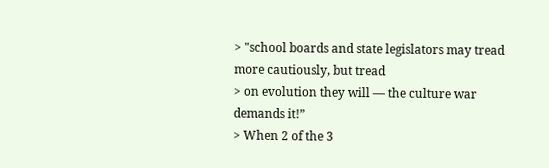> "school boards and state legislators may tread more cautiously, but tread
> on evolution they will — the culture war demands it!”
> When 2 of the 3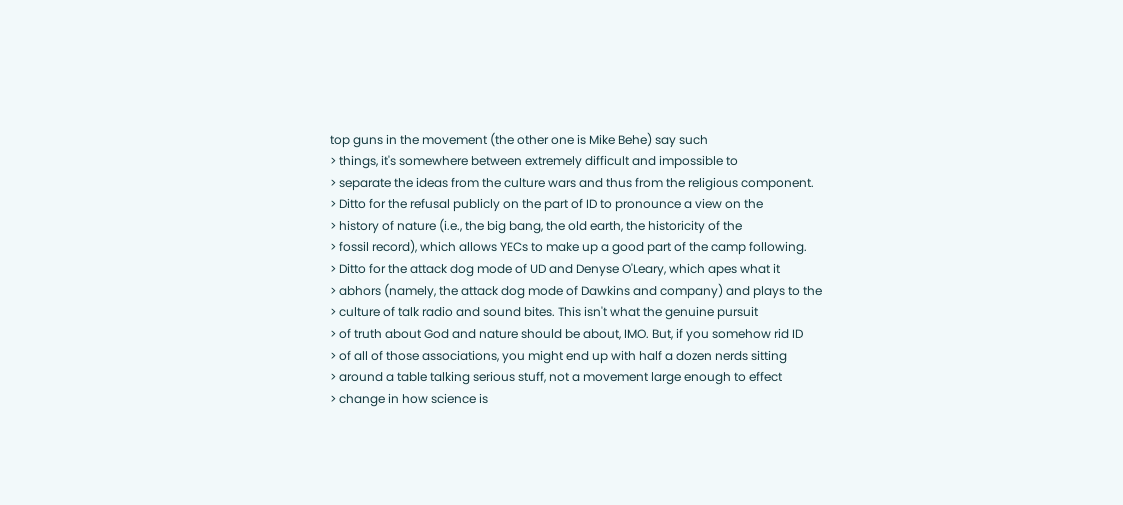top guns in the movement (the other one is Mike Behe) say such
> things, it's somewhere between extremely difficult and impossible to
> separate the ideas from the culture wars and thus from the religious component.
> Ditto for the refusal publicly on the part of ID to pronounce a view on the
> history of nature (i.e., the big bang, the old earth, the historicity of the
> fossil record), which allows YECs to make up a good part of the camp following.
> Ditto for the attack dog mode of UD and Denyse O'Leary, which apes what it
> abhors (namely, the attack dog mode of Dawkins and company) and plays to the
> culture of talk radio and sound bites. This isn't what the genuine pursuit
> of truth about God and nature should be about, IMO. But, if you somehow rid ID
> of all of those associations, you might end up with half a dozen nerds sitting
> around a table talking serious stuff, not a movement large enough to effect
> change in how science is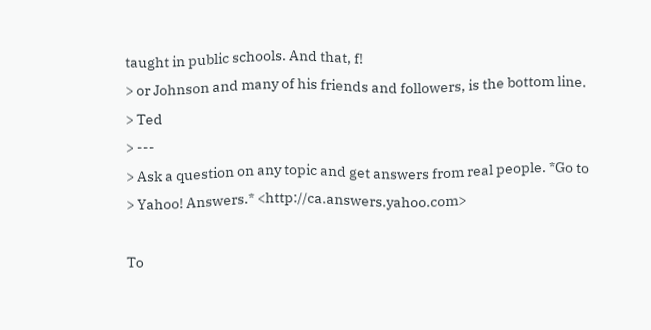taught in public schools. And that, f!
> or Johnson and many of his friends and followers, is the bottom line.
> Ted
> ---
> Ask a question on any topic and get answers from real people. *Go to
> Yahoo! Answers.* <http://ca.answers.yahoo.com>

To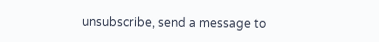unsubscribe, send a message to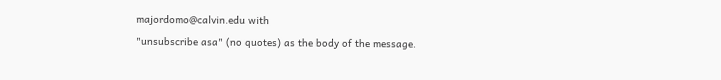majordomo@calvin.edu with
"unsubscribe asa" (no quotes) as the body of the message.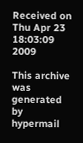Received on Thu Apr 23 18:03:09 2009

This archive was generated by hypermail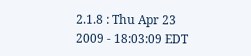2.1.8 : Thu Apr 23 2009 - 18:03:09 EDT